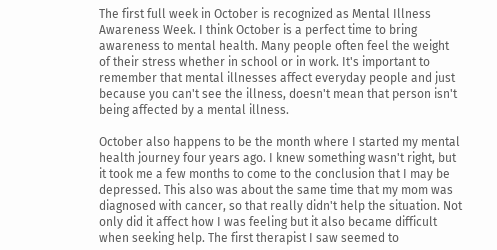The first full week in October is recognized as Mental Illness Awareness Week. I think October is a perfect time to bring awareness to mental health. Many people often feel the weight of their stress whether in school or in work. It's important to remember that mental illnesses affect everyday people and just because you can't see the illness, doesn't mean that person isn't being affected by a mental illness.

October also happens to be the month where I started my mental health journey four years ago. I knew something wasn't right, but it took me a few months to come to the conclusion that I may be depressed. This also was about the same time that my mom was diagnosed with cancer, so that really didn't help the situation. Not only did it affect how I was feeling but it also became difficult when seeking help. The first therapist I saw seemed to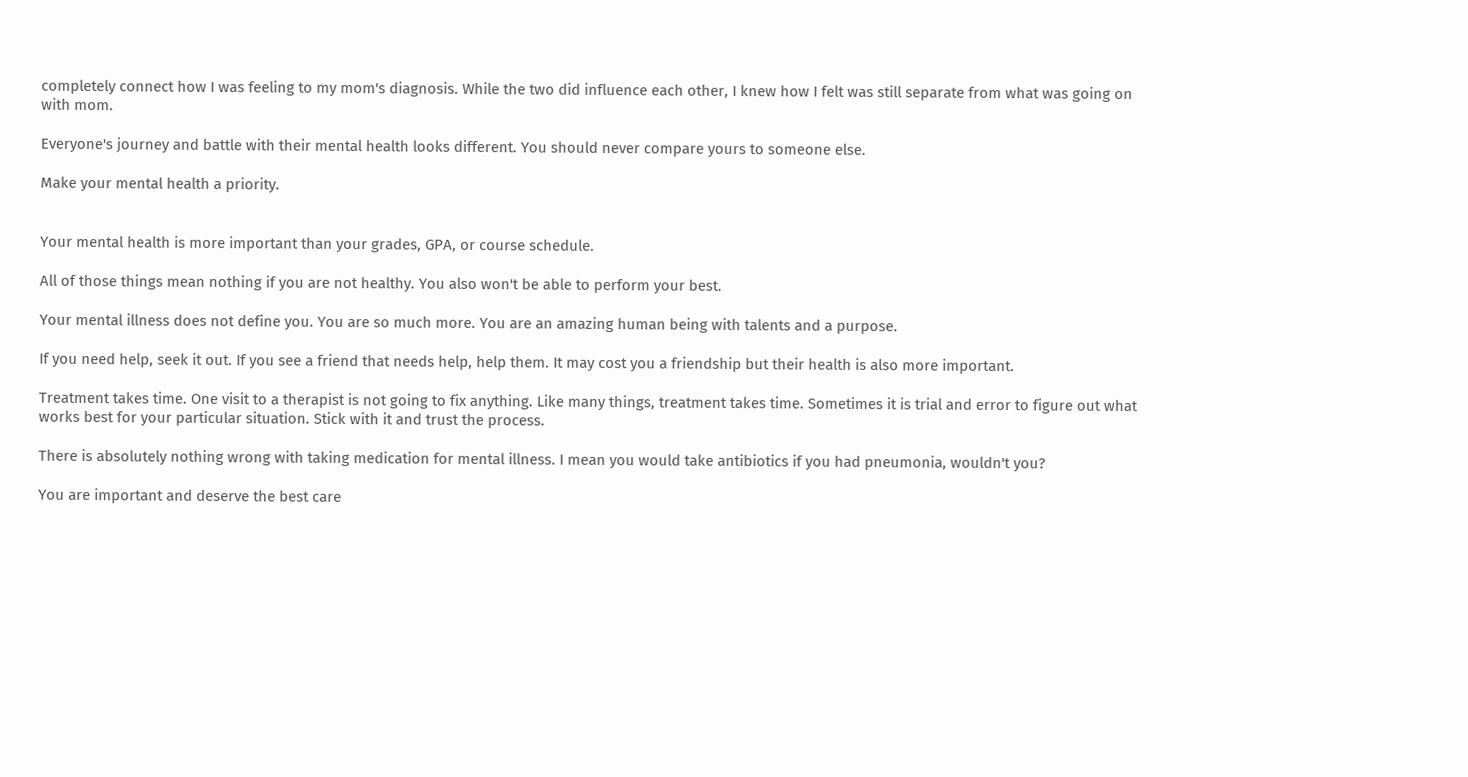completely connect how I was feeling to my mom's diagnosis. While the two did influence each other, I knew how I felt was still separate from what was going on with mom.

Everyone's journey and battle with their mental health looks different. You should never compare yours to someone else.

Make your mental health a priority.


Your mental health is more important than your grades, GPA, or course schedule.

All of those things mean nothing if you are not healthy. You also won't be able to perform your best.

Your mental illness does not define you. You are so much more. You are an amazing human being with talents and a purpose.

If you need help, seek it out. If you see a friend that needs help, help them. It may cost you a friendship but their health is also more important.

Treatment takes time. One visit to a therapist is not going to fix anything. Like many things, treatment takes time. Sometimes it is trial and error to figure out what works best for your particular situation. Stick with it and trust the process.

There is absolutely nothing wrong with taking medication for mental illness. I mean you would take antibiotics if you had pneumonia, wouldn't you?

You are important and deserve the best care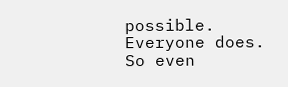possible. Everyone does. So even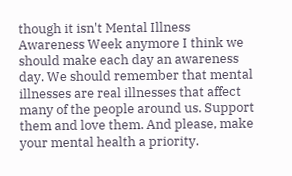though it isn't Mental Illness Awareness Week anymore I think we should make each day an awareness day. We should remember that mental illnesses are real illnesses that affect many of the people around us. Support them and love them. And please, make your mental health a priority.